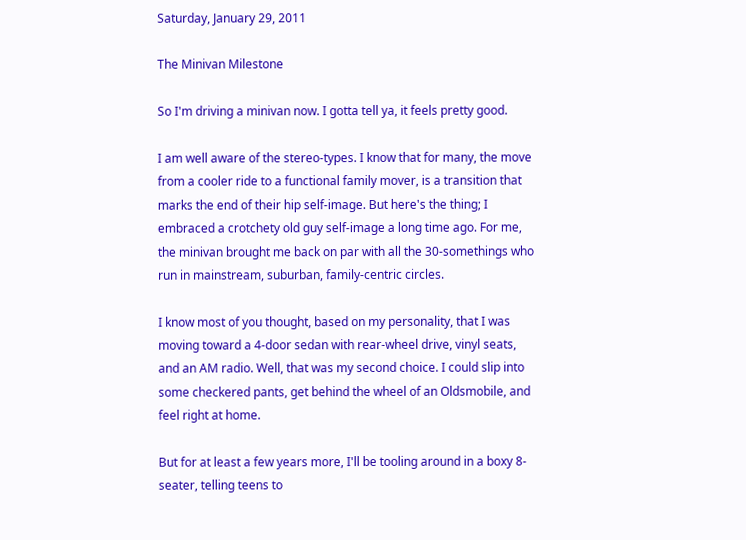Saturday, January 29, 2011

The Minivan Milestone

So I'm driving a minivan now. I gotta tell ya, it feels pretty good.

I am well aware of the stereo-types. I know that for many, the move from a cooler ride to a functional family mover, is a transition that marks the end of their hip self-image. But here's the thing; I embraced a crotchety old guy self-image a long time ago. For me, the minivan brought me back on par with all the 30-somethings who run in mainstream, suburban, family-centric circles.

I know most of you thought, based on my personality, that I was moving toward a 4-door sedan with rear-wheel drive, vinyl seats, and an AM radio. Well, that was my second choice. I could slip into some checkered pants, get behind the wheel of an Oldsmobile, and feel right at home.

But for at least a few years more, I'll be tooling around in a boxy 8-seater, telling teens to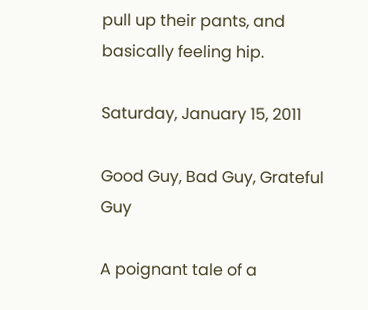pull up their pants, and basically feeling hip.

Saturday, January 15, 2011

Good Guy, Bad Guy, Grateful Guy

A poignant tale of a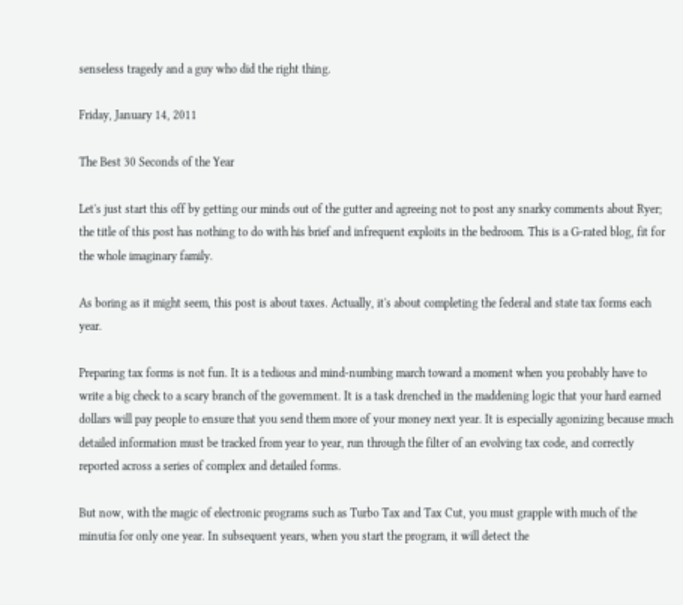senseless tragedy and a guy who did the right thing.

Friday, January 14, 2011

The Best 30 Seconds of the Year

Let's just start this off by getting our minds out of the gutter and agreeing not to post any snarky comments about Ryer; the title of this post has nothing to do with his brief and infrequent exploits in the bedroom. This is a G-rated blog, fit for the whole imaginary family.

As boring as it might seem, this post is about taxes. Actually, it's about completing the federal and state tax forms each year.

Preparing tax forms is not fun. It is a tedious and mind-numbing march toward a moment when you probably have to write a big check to a scary branch of the government. It is a task drenched in the maddening logic that your hard earned dollars will pay people to ensure that you send them more of your money next year. It is especially agonizing because much detailed information must be tracked from year to year, run through the filter of an evolving tax code, and correctly reported across a series of complex and detailed forms.

But now, with the magic of electronic programs such as Turbo Tax and Tax Cut, you must grapple with much of the minutia for only one year. In subsequent years, when you start the program, it will detect the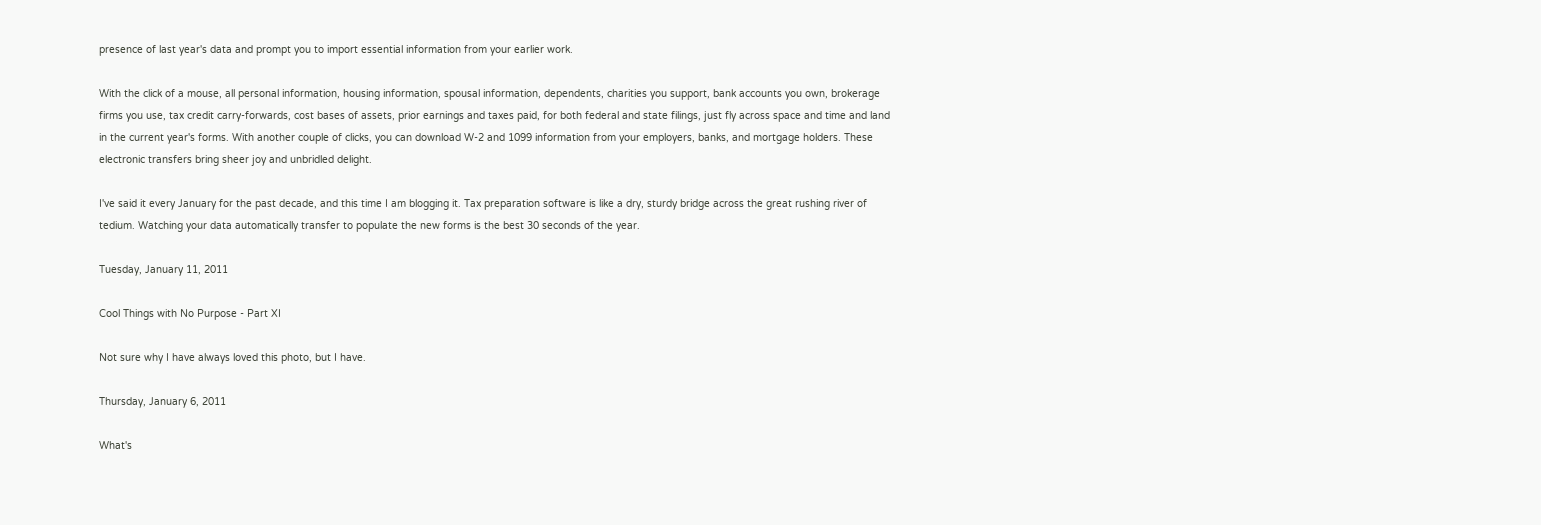presence of last year's data and prompt you to import essential information from your earlier work.

With the click of a mouse, all personal information, housing information, spousal information, dependents, charities you support, bank accounts you own, brokerage firms you use, tax credit carry-forwards, cost bases of assets, prior earnings and taxes paid, for both federal and state filings, just fly across space and time and land in the current year's forms. With another couple of clicks, you can download W-2 and 1099 information from your employers, banks, and mortgage holders. These electronic transfers bring sheer joy and unbridled delight.

I've said it every January for the past decade, and this time I am blogging it. Tax preparation software is like a dry, sturdy bridge across the great rushing river of tedium. Watching your data automatically transfer to populate the new forms is the best 30 seconds of the year.

Tuesday, January 11, 2011

Cool Things with No Purpose - Part XI

Not sure why I have always loved this photo, but I have.

Thursday, January 6, 2011

What's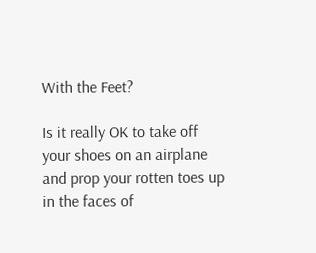With the Feet?

Is it really OK to take off your shoes on an airplane and prop your rotten toes up in the faces of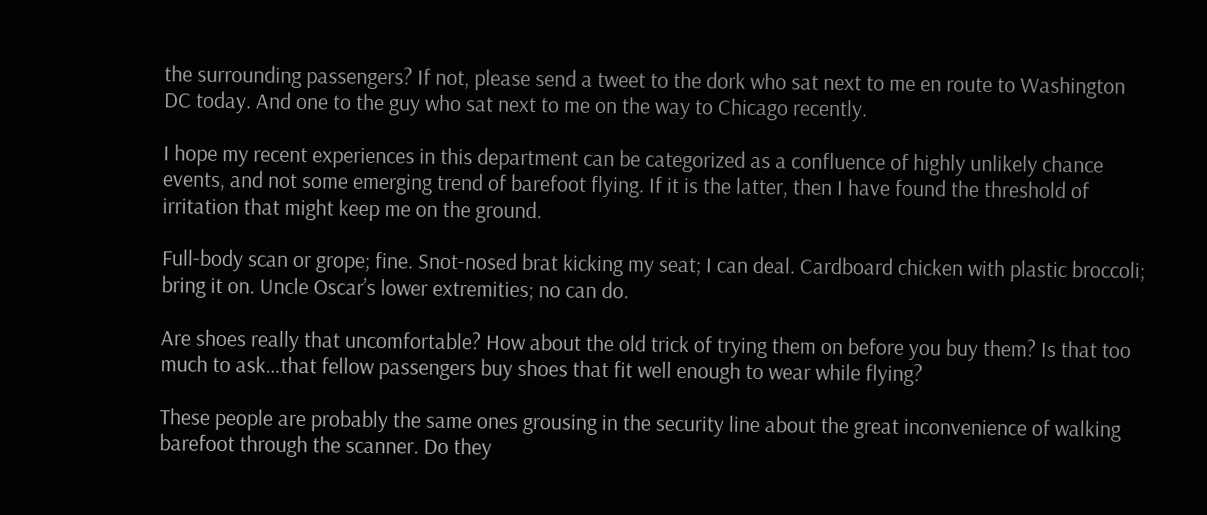the surrounding passengers? If not, please send a tweet to the dork who sat next to me en route to Washington DC today. And one to the guy who sat next to me on the way to Chicago recently.

I hope my recent experiences in this department can be categorized as a confluence of highly unlikely chance events, and not some emerging trend of barefoot flying. If it is the latter, then I have found the threshold of irritation that might keep me on the ground.

Full-body scan or grope; fine. Snot-nosed brat kicking my seat; I can deal. Cardboard chicken with plastic broccoli; bring it on. Uncle Oscar’s lower extremities; no can do.

Are shoes really that uncomfortable? How about the old trick of trying them on before you buy them? Is that too much to ask…that fellow passengers buy shoes that fit well enough to wear while flying?

These people are probably the same ones grousing in the security line about the great inconvenience of walking barefoot through the scanner. Do they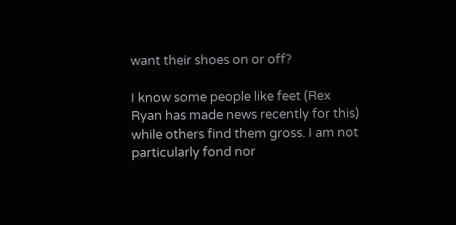want their shoes on or off?

I know some people like feet (Rex Ryan has made news recently for this) while others find them gross. I am not particularly fond nor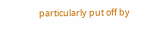particularly put off by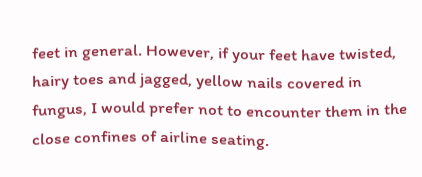feet in general. However, if your feet have twisted, hairy toes and jagged, yellow nails covered in fungus, I would prefer not to encounter them in the close confines of airline seating.